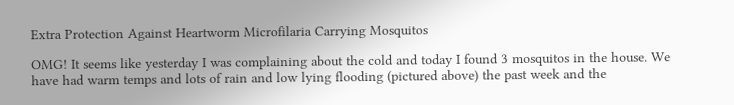Extra Protection Against Heartworm Microfilaria Carrying Mosquitos

OMG! It seems like yesterday I was complaining about the cold and today I found 3 mosquitos in the house. We have had warm temps and lots of rain and low lying flooding (pictured above) the past week and the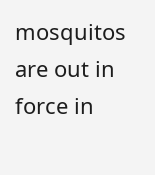mosquitos are out in force in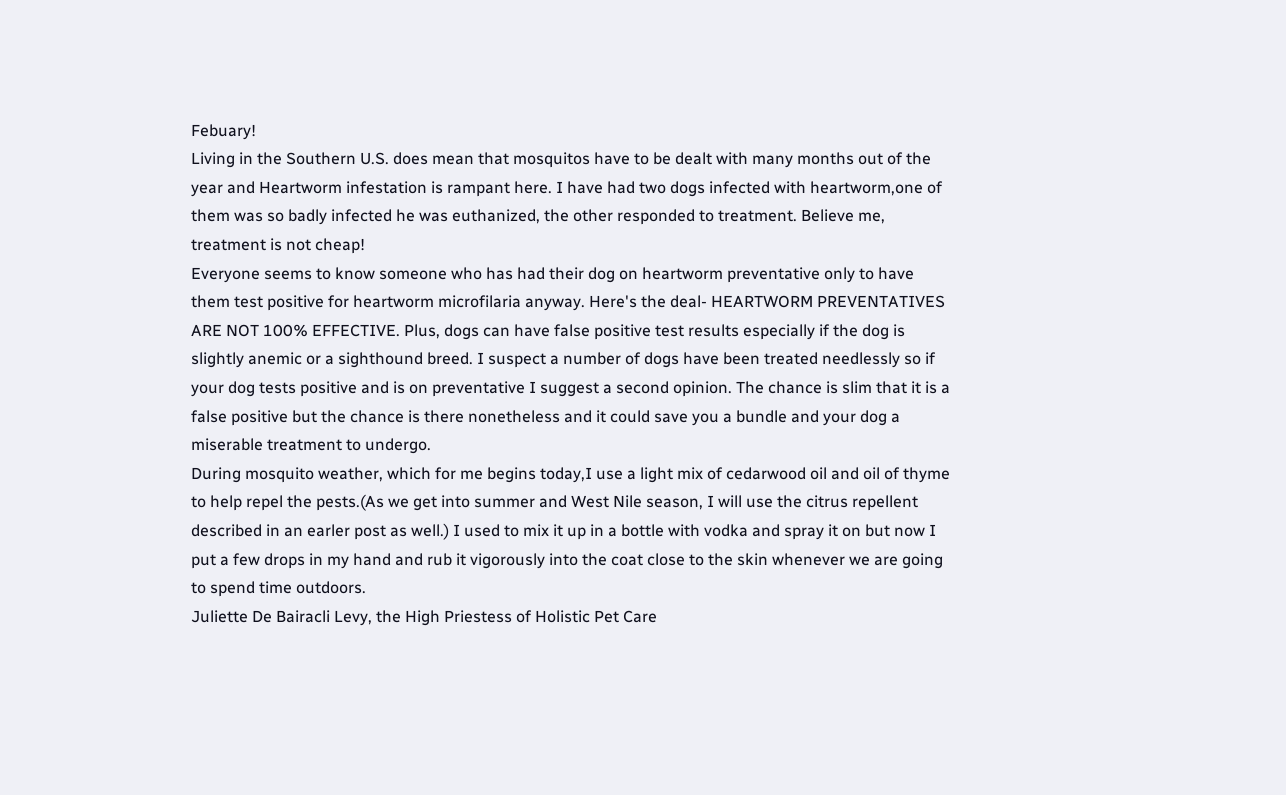Febuary!
Living in the Southern U.S. does mean that mosquitos have to be dealt with many months out of the year and Heartworm infestation is rampant here. I have had two dogs infected with heartworm,one of them was so badly infected he was euthanized, the other responded to treatment. Believe me, treatment is not cheap!
Everyone seems to know someone who has had their dog on heartworm preventative only to have them test positive for heartworm microfilaria anyway. Here's the deal- HEARTWORM PREVENTATIVES ARE NOT 100% EFFECTIVE. Plus, dogs can have false positive test results especially if the dog is slightly anemic or a sighthound breed. I suspect a number of dogs have been treated needlessly so if your dog tests positive and is on preventative I suggest a second opinion. The chance is slim that it is a false positive but the chance is there nonetheless and it could save you a bundle and your dog a miserable treatment to undergo.
During mosquito weather, which for me begins today,I use a light mix of cedarwood oil and oil of thyme to help repel the pests.(As we get into summer and West Nile season, I will use the citrus repellent described in an earler post as well.) I used to mix it up in a bottle with vodka and spray it on but now I put a few drops in my hand and rub it vigorously into the coat close to the skin whenever we are going to spend time outdoors.
Juliette De Bairacli Levy, the High Priestess of Holistic Pet Care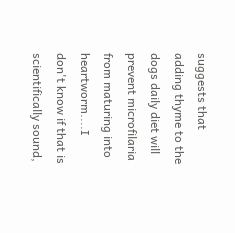suggests that adding thyme to the dogs daily diet will prevent microfilaria from maturing into heartworm....I don't know if that is scientifically sound,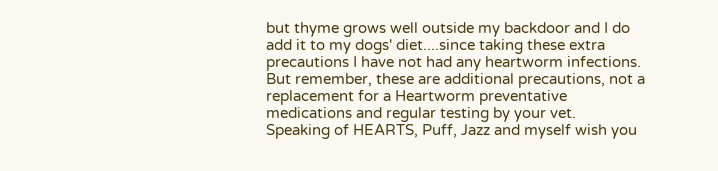but thyme grows well outside my backdoor and I do add it to my dogs' diet....since taking these extra precautions I have not had any heartworm infections. But remember, these are additional precautions, not a replacement for a Heartworm preventative medications and regular testing by your vet.
Speaking of HEARTS, Puff, Jazz and myself wish you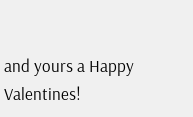and yours a Happy Valentines!